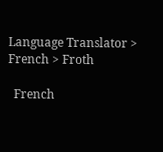Language Translator > French > Froth

  French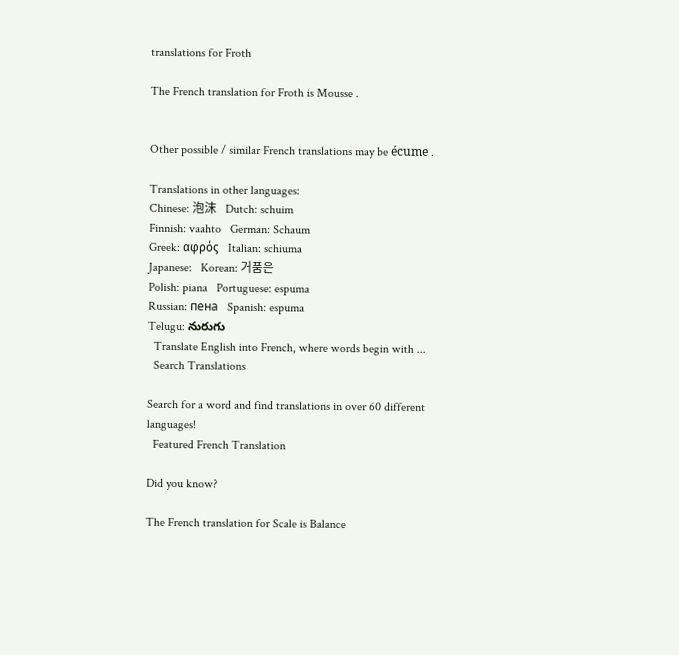translations for Froth

The French translation for Froth is Mousse .


Other possible / similar French translations may be écume .

Translations in other languages:
Chinese: 泡沫   Dutch: schuim
Finnish: vaahto   German: Schaum
Greek: αφρός   Italian: schiuma
Japanese:   Korean: 거품은
Polish: piana   Portuguese: espuma
Russian: пена   Spanish: espuma
Telugu: నురుగు
  Translate English into French, where words begin with ...
  Search Translations

Search for a word and find translations in over 60 different languages!
  Featured French Translation

Did you know?

The French translation for Scale is Balance